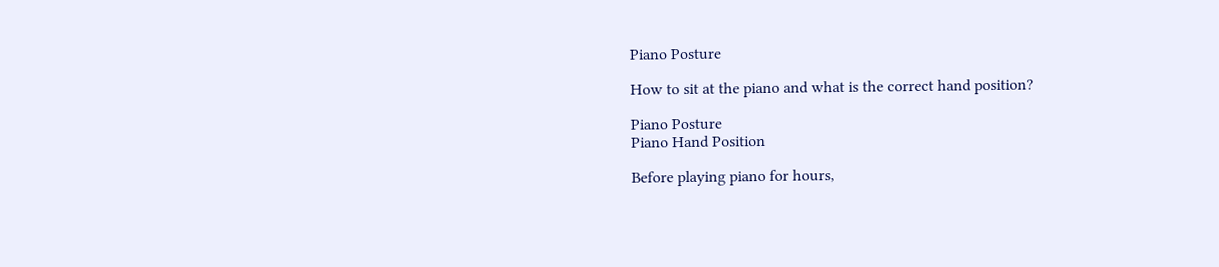Piano Posture

How to sit at the piano and what is the correct hand position?

Piano Posture
Piano Hand Position

Before playing piano for hours,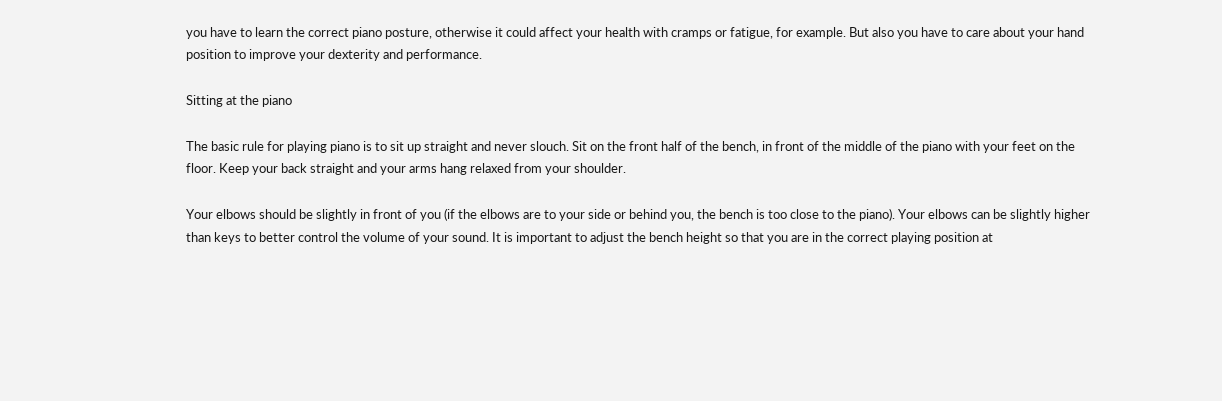you have to learn the correct piano posture, otherwise it could affect your health with cramps or fatigue, for example. But also you have to care about your hand position to improve your dexterity and performance.

Sitting at the piano

The basic rule for playing piano is to sit up straight and never slouch. Sit on the front half of the bench, in front of the middle of the piano with your feet on the floor. Keep your back straight and your arms hang relaxed from your shoulder.

Your elbows should be slightly in front of you (if the elbows are to your side or behind you, the bench is too close to the piano). Your elbows can be slightly higher than keys to better control the volume of your sound. It is important to adjust the bench height so that you are in the correct playing position at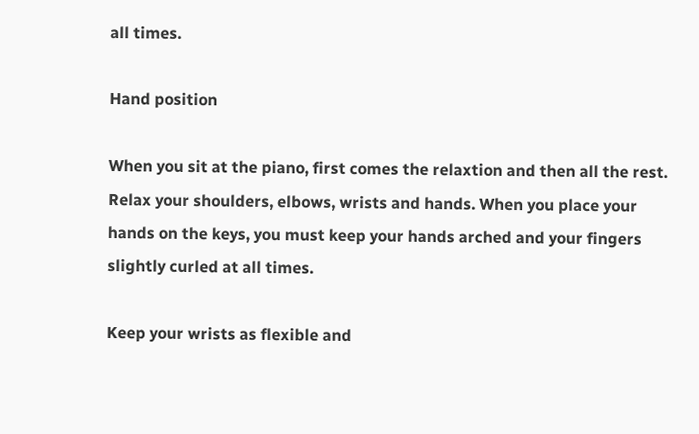all times.

Hand position

When you sit at the piano, first comes the relaxtion and then all the rest. Relax your shoulders, elbows, wrists and hands. When you place your hands on the keys, you must keep your hands arched and your fingers slightly curled at all times.

Keep your wrists as flexible and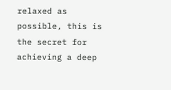relaxed as possible, this is the secret for achieving a deep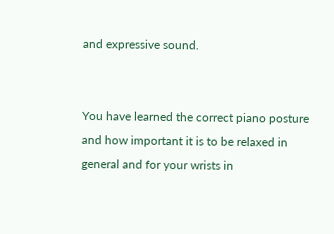and expressive sound.


You have learned the correct piano posture and how important it is to be relaxed in general and for your wrists in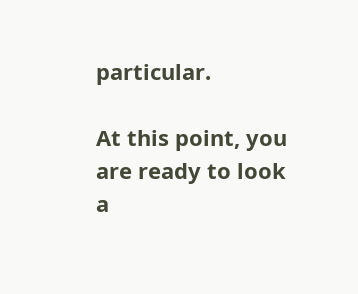particular.

At this point, you are ready to look a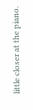little closer at the piano.